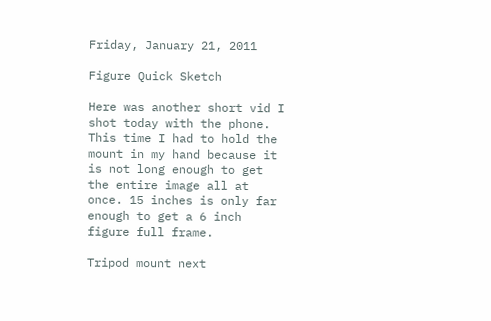Friday, January 21, 2011

Figure Quick Sketch

Here was another short vid I shot today with the phone. This time I had to hold the mount in my hand because it is not long enough to get the entire image all at once. 15 inches is only far enough to get a 6 inch figure full frame.

Tripod mount next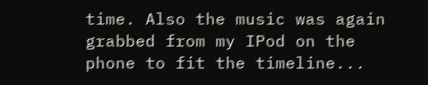time. Also the music was again grabbed from my IPod on the phone to fit the timeline...